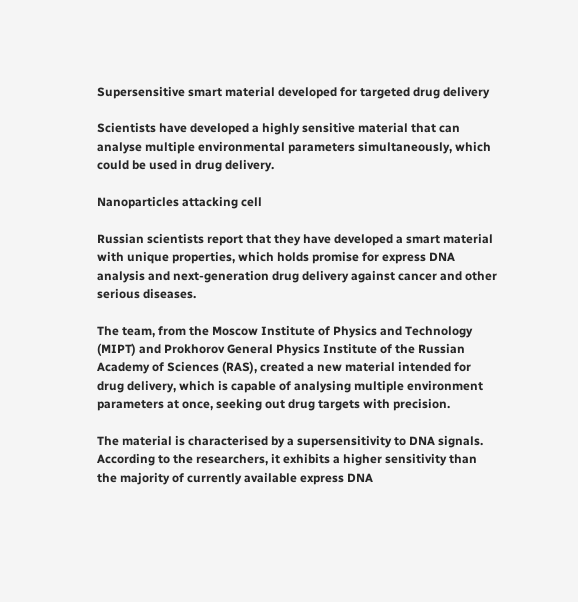Supersensitive smart material developed for targeted drug delivery

Scientists have developed a highly sensitive material that can analyse multiple environmental parameters simultaneously, which could be used in drug delivery.

Nanoparticles attacking cell

Russian scientists report that they have developed a smart material with unique properties, which holds promise for express DNA analysis and next-generation drug delivery against cancer and other serious diseases.

The team, from the Moscow Institute of Physics and Technology (MIPT) and Prokhorov General Physics Institute of the Russian Academy of Sciences (RAS), created a new material intended for drug delivery, which is capable of analysing multiple environment parameters at once, seeking out drug targets with precision.

The material is characterised by a supersensitivity to DNA signals. According to the researchers, it exhibits a higher sensitivity than the majority of currently available express DNA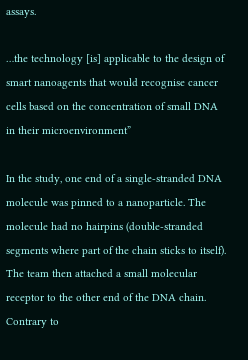assays.

…the technology [is] applicable to the design of smart nanoagents that would recognise cancer cells based on the concentration of small DNA in their microenvironment”

In the study, one end of a single-stranded DNA molecule was pinned to a nanoparticle. The molecule had no hairpins (double-stranded segments where part of the chain sticks to itself). The team then attached a small molecular receptor to the other end of the DNA chain. Contrary to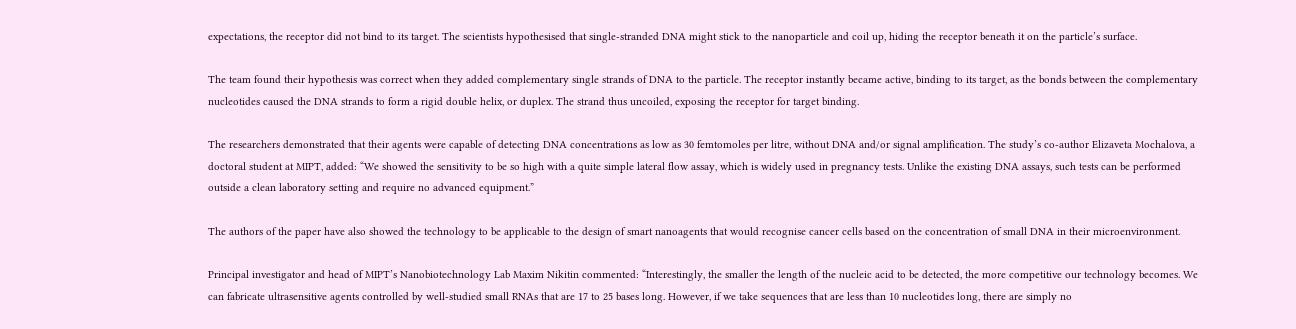expectations, the receptor did not bind to its target. The scientists hypothesised that single-stranded DNA might stick to the nanoparticle and coil up, hiding the receptor beneath it on the particle’s surface.

The team found their hypothesis was correct when they added complementary single strands of DNA to the particle. The receptor instantly became active, binding to its target, as the bonds between the complementary nucleotides caused the DNA strands to form a rigid double helix, or duplex. The strand thus uncoiled, exposing the receptor for target binding.

The researchers demonstrated that their agents were capable of detecting DNA concentrations as low as 30 femtomoles per litre, without DNA and/or signal amplification. The study’s co-author Elizaveta Mochalova, a doctoral student at MIPT, added: “We showed the sensitivity to be so high with a quite simple lateral flow assay, which is widely used in pregnancy tests. Unlike the existing DNA assays, such tests can be performed outside a clean laboratory setting and require no advanced equipment.”

The authors of the paper have also showed the technology to be applicable to the design of smart nanoagents that would recognise cancer cells based on the concentration of small DNA in their microenvironment.

Principal investigator and head of MIPT’s Nanobiotechnology Lab Maxim Nikitin commented: “Interestingly, the smaller the length of the nucleic acid to be detected, the more competitive our technology becomes. We can fabricate ultrasensitive agents controlled by well-studied small RNAs that are 17 to 25 bases long. However, if we take sequences that are less than 10 nucleotides long, there are simply no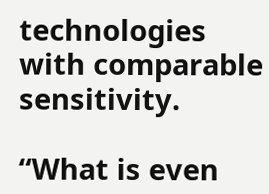technologies with comparable sensitivity.

“What is even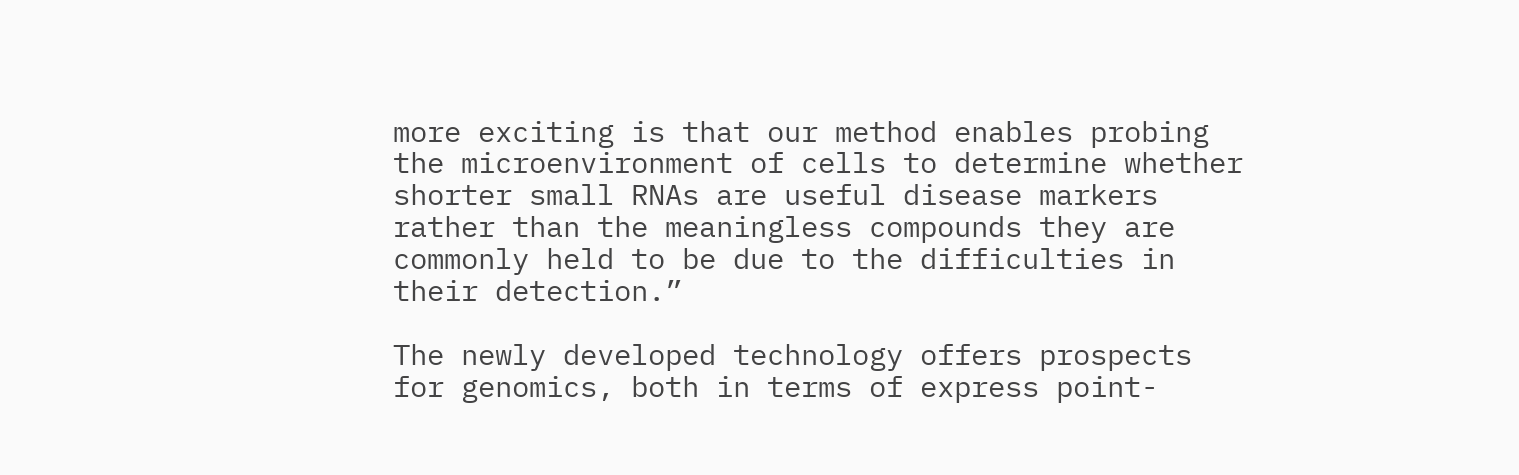more exciting is that our method enables probing the microenvironment of cells to determine whether shorter small RNAs are useful disease markers rather than the meaningless compounds they are commonly held to be due to the difficulties in their detection.”

The newly developed technology offers prospects for genomics, both in terms of express point-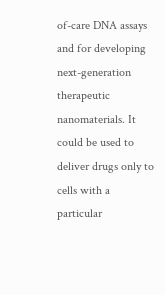of-care DNA assays and for developing next-generation therapeutic nanomaterials. It could be used to deliver drugs only to cells with a particular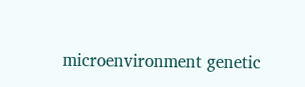microenvironment genetic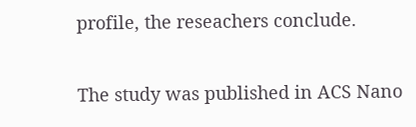profile, the reseachers conclude.

The study was published in ACS Nano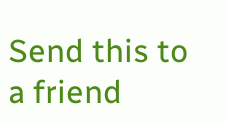Send this to a friend